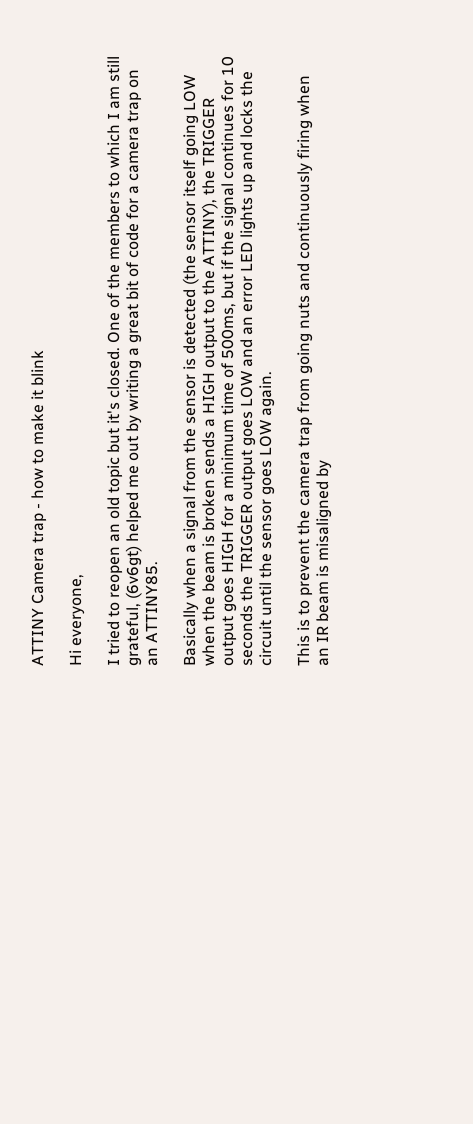ATTINY Camera trap - how to make it blink

Hi everyone,

I tried to reopen an old topic but it's closed. One of the members to which I am still grateful, (6v6gt) helped me out by writing a great bit of code for a camera trap on an ATTINY85.

Basically when a signal from the sensor is detected (the sensor itself going LOW when the beam is broken sends a HIGH output to the ATTINY), the TRIGGER output goes HIGH for a minimum time of 500ms, but if the signal continues for 10 seconds the TRIGGER output goes LOW and an error LED lights up and locks the circuit until the sensor goes LOW again.

This is to prevent the camera trap from going nuts and continuously firing when an IR beam is misaligned by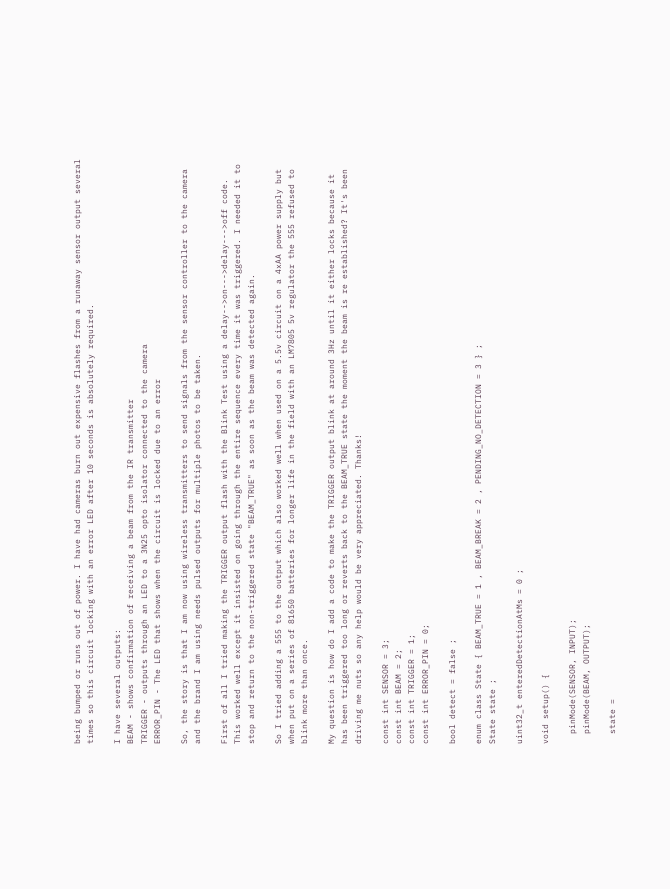being bumped or runs out of power. I have had cameras burn out expensive flashes from a runaway sensor output several times so this circuit locking with an error LED after 10 seconds is absolutely required.

I have several outputs:
BEAM - shows confirmation of receiving a beam from the IR transmitter
TRIGGER - outputs through an LED to a 3N25 opto isolator connected to the camera
ERROR_PIN - The LED that shows when the circuit is locked due to an error

So, the story is that I am now using wireless transmitters to send signals from the sensor controller to the camera and the brand I am using needs pulsed outputs for multiple photos to be taken.

First of all I tried making the TRIGGER output flash with the Blink Test using a delay-->on--->delay--->off code. This worked well except it insisted on going through the entire sequence every time it was triggered. I needed it to stop and return to the non-triggered state "BEAM_TRUE" as soon as the beam was detected again.

So I tried adding a 555 to the output which also worked well when used on a 5.5v circuit on a 4xAA power supply but when put on a series of 81650 batteries for longer life in the field with an LM7805 5v regulator the 555 refused to blink more than once.

My question is how do I add a code to make the TRIGGER output blink at around 3Hz until it either locks because it has been triggered too long or reverts back to the BEAM_TRUE state the moment the beam is re established? It's been driving me nuts so any help would be very appreciated. Thanks!

const int SENSOR = 3;
const int BEAM = 2;
const int TRIGGER = 1;
const int ERROR_PIN = 0;

bool detect = false ;

enum class State { BEAM_TRUE = 1 , BEAM_BREAK = 2 , PENDING_NO_DETECTION = 3 } ;
State state ;

uint32_t enteredDetectionAtMs = 0 ;

void setup() {

  pinMode(SENSOR, INPUT);
  pinMode(BEAM, OUTPUT);

  state =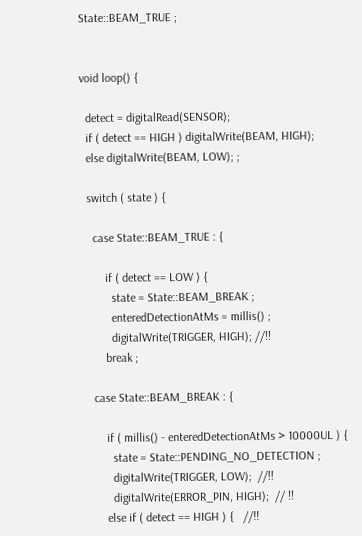State::BEAM_TRUE ;


void loop() {

  detect = digitalRead(SENSOR);
  if ( detect == HIGH ) digitalWrite(BEAM, HIGH);
  else digitalWrite(BEAM, LOW); ;

  switch ( state ) {

    case State::BEAM_TRUE : {

        if ( detect == LOW ) {
          state = State::BEAM_BREAK ;
          enteredDetectionAtMs = millis() ;
          digitalWrite(TRIGGER, HIGH); //!!
        break ;

    case State::BEAM_BREAK : {

        if ( millis() - enteredDetectionAtMs > 10000UL ) {
          state = State::PENDING_NO_DETECTION ;
          digitalWrite(TRIGGER, LOW);  //!!
          digitalWrite(ERROR_PIN, HIGH);  // !!
        else if ( detect == HIGH ) {   //!!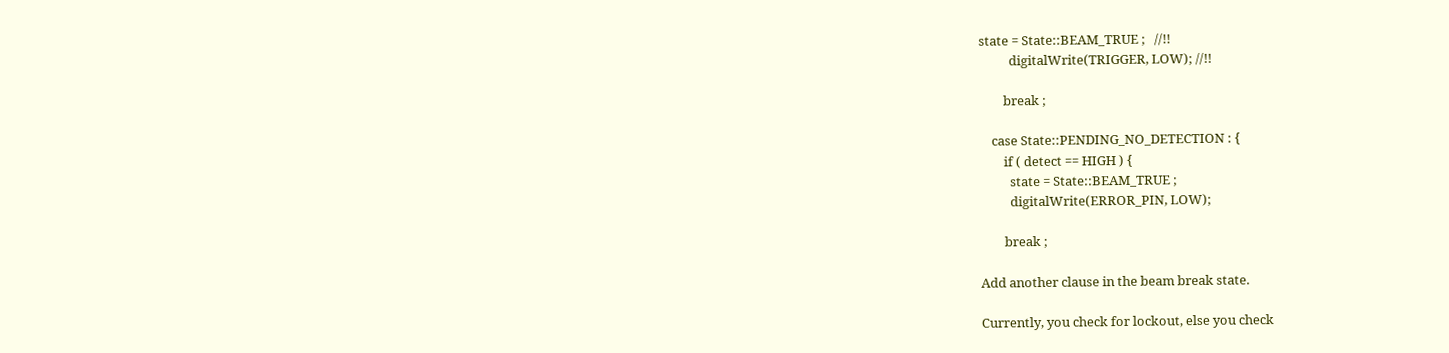state = State::BEAM_TRUE ;   //!!
          digitalWrite(TRIGGER, LOW); //!!

        break ;

    case State::PENDING_NO_DETECTION : {
        if ( detect == HIGH ) {
          state = State::BEAM_TRUE ;
          digitalWrite(ERROR_PIN, LOW);

        break ;

Add another clause in the beam break state.

Currently, you check for lockout, else you check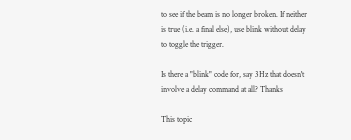to see if the beam is no longer broken. If neither is true (i.e. a final else), use blink without delay to toggle the trigger.

Is there a "blink" code for, say 3Hz that doesn't involve a delay command at all? Thanks

This topic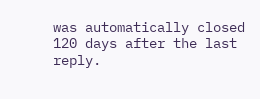was automatically closed 120 days after the last reply.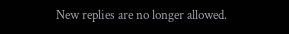New replies are no longer allowed.